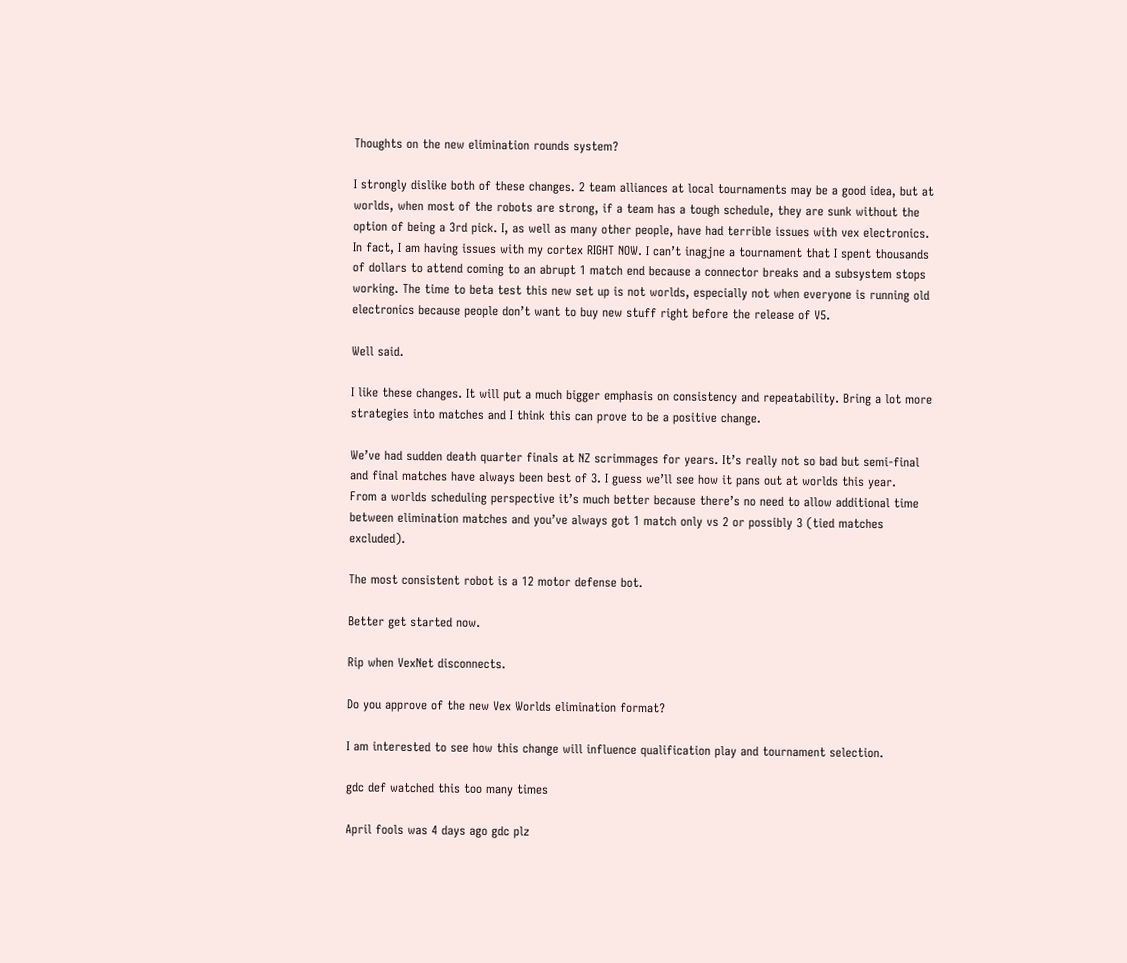Thoughts on the new elimination rounds system?

I strongly dislike both of these changes. 2 team alliances at local tournaments may be a good idea, but at worlds, when most of the robots are strong, if a team has a tough schedule, they are sunk without the option of being a 3rd pick. I, as well as many other people, have had terrible issues with vex electronics. In fact, I am having issues with my cortex RIGHT NOW. I can’t inagjne a tournament that I spent thousands of dollars to attend coming to an abrupt 1 match end because a connector breaks and a subsystem stops working. The time to beta test this new set up is not worlds, especially not when everyone is running old electronics because people don’t want to buy new stuff right before the release of V5.

Well said.

I like these changes. It will put a much bigger emphasis on consistency and repeatability. Bring a lot more strategies into matches and I think this can prove to be a positive change.

We’ve had sudden death quarter finals at NZ scrimmages for years. It’s really not so bad but semi-final and final matches have always been best of 3. I guess we’ll see how it pans out at worlds this year.
From a worlds scheduling perspective it’s much better because there’s no need to allow additional time between elimination matches and you’ve always got 1 match only vs 2 or possibly 3 (tied matches excluded).

The most consistent robot is a 12 motor defense bot.

Better get started now.

Rip when VexNet disconnects.

Do you approve of the new Vex Worlds elimination format?

I am interested to see how this change will influence qualification play and tournament selection.

gdc def watched this too many times

April fools was 4 days ago gdc plz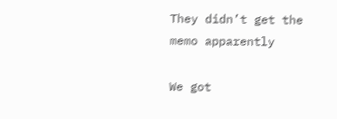They didn’t get the memo apparently

We got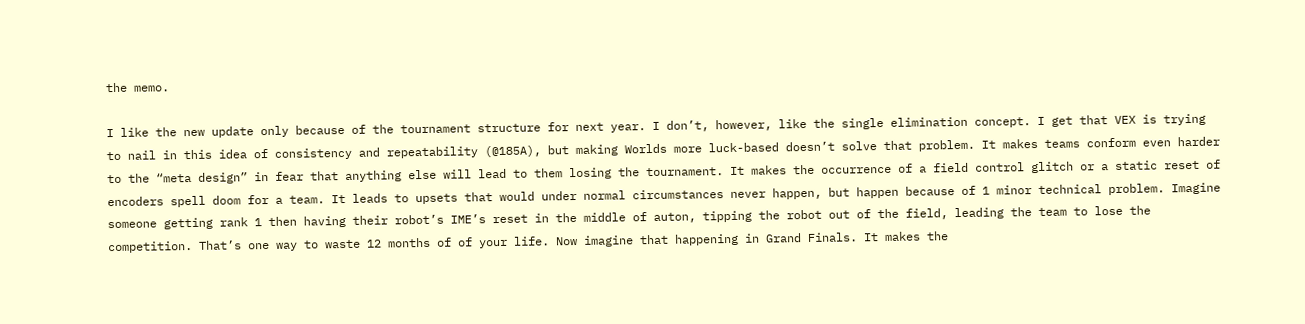the memo.

I like the new update only because of the tournament structure for next year. I don’t, however, like the single elimination concept. I get that VEX is trying to nail in this idea of consistency and repeatability (@185A), but making Worlds more luck-based doesn’t solve that problem. It makes teams conform even harder to the “meta design” in fear that anything else will lead to them losing the tournament. It makes the occurrence of a field control glitch or a static reset of encoders spell doom for a team. It leads to upsets that would under normal circumstances never happen, but happen because of 1 minor technical problem. Imagine someone getting rank 1 then having their robot’s IME’s reset in the middle of auton, tipping the robot out of the field, leading the team to lose the competition. That’s one way to waste 12 months of of your life. Now imagine that happening in Grand Finals. It makes the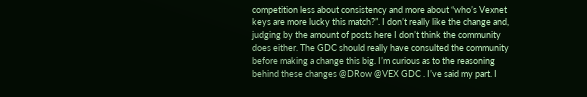competition less about consistency and more about “who’s Vexnet keys are more lucky this match?”. I don’t really like the change and, judging by the amount of posts here I don’t think the community does either. The GDC should really have consulted the community before making a change this big. I’m curious as to the reasoning behind these changes @DRow @VEX GDC . I’ve said my part. I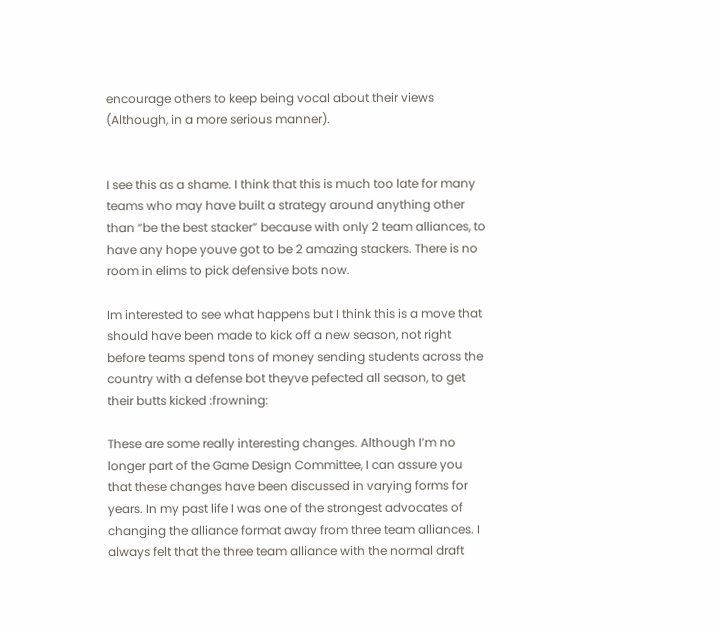encourage others to keep being vocal about their views (Although, in a more serious manner).


I see this as a shame. I think that this is much too late for many teams who may have built a strategy around anything other than “be the best stacker” because with only 2 team alliances, to have any hope youve got to be 2 amazing stackers. There is no room in elims to pick defensive bots now.

Im interested to see what happens but I think this is a move that should have been made to kick off a new season, not right before teams spend tons of money sending students across the country with a defense bot theyve pefected all season, to get their butts kicked :frowning:

These are some really interesting changes. Although I’m no longer part of the Game Design Committee, I can assure you that these changes have been discussed in varying forms for years. In my past life I was one of the strongest advocates of changing the alliance format away from three team alliances. I always felt that the three team alliance with the normal draft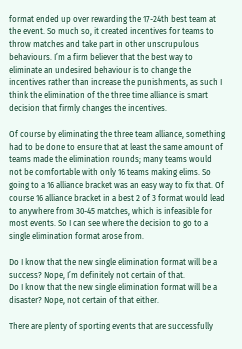format ended up over rewarding the 17-24th best team at the event. So much so, it created incentives for teams to throw matches and take part in other unscrupulous behaviours. I’m a firm believer that the best way to eliminate an undesired behaviour is to change the incentives rather than increase the punishments, as such I think the elimination of the three time alliance is smart decision that firmly changes the incentives.

Of course by eliminating the three team alliance, something had to be done to ensure that at least the same amount of teams made the elimination rounds; many teams would not be comfortable with only 16 teams making elims. So going to a 16 alliance bracket was an easy way to fix that. Of course 16 alliance bracket in a best 2 of 3 format would lead to anywhere from 30-45 matches, which is infeasible for most events. So I can see where the decision to go to a single elimination format arose from.

Do I know that the new single elimination format will be a success? Nope, I’m definitely not certain of that.
Do I know that the new single elimination format will be a disaster? Nope, not certain of that either.

There are plenty of sporting events that are successfully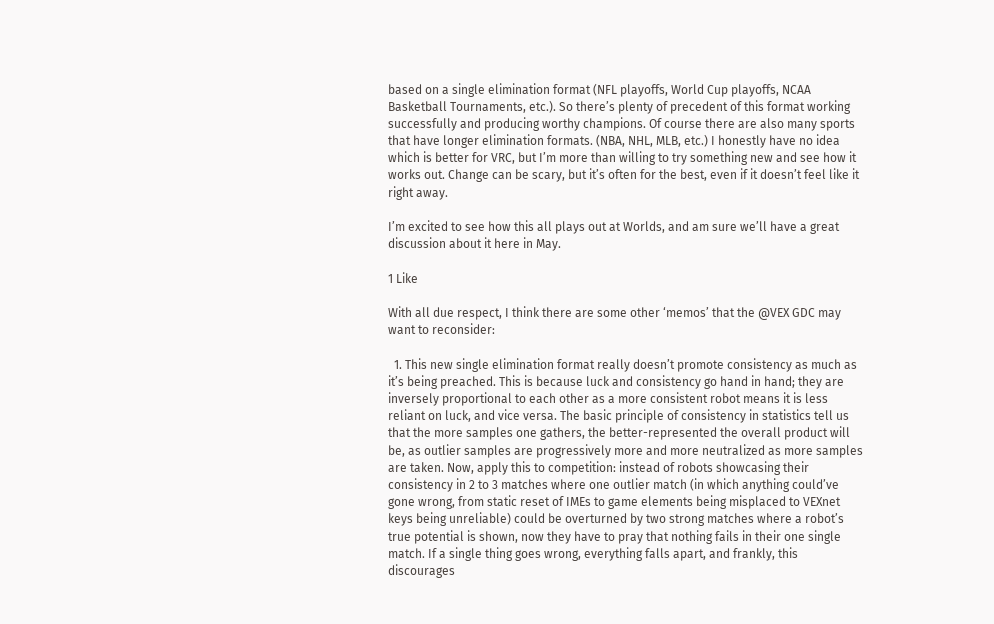based on a single elimination format (NFL playoffs, World Cup playoffs, NCAA Basketball Tournaments, etc.). So there’s plenty of precedent of this format working successfully and producing worthy champions. Of course there are also many sports that have longer elimination formats. (NBA, NHL, MLB, etc.) I honestly have no idea which is better for VRC, but I’m more than willing to try something new and see how it works out. Change can be scary, but it’s often for the best, even if it doesn’t feel like it right away.

I’m excited to see how this all plays out at Worlds, and am sure we’ll have a great discussion about it here in May.

1 Like

With all due respect, I think there are some other ‘memos’ that the @VEX GDC may want to reconsider:

  1. This new single elimination format really doesn’t promote consistency as much as it’s being preached. This is because luck and consistency go hand in hand; they are inversely proportional to each other as a more consistent robot means it is less reliant on luck, and vice versa. The basic principle of consistency in statistics tell us that the more samples one gathers, the better-represented the overall product will be, as outlier samples are progressively more and more neutralized as more samples are taken. Now, apply this to competition: instead of robots showcasing their consistency in 2 to 3 matches where one outlier match (in which anything could’ve gone wrong, from static reset of IMEs to game elements being misplaced to VEXnet keys being unreliable) could be overturned by two strong matches where a robot’s true potential is shown, now they have to pray that nothing fails in their one single match. If a single thing goes wrong, everything falls apart, and frankly, this discourages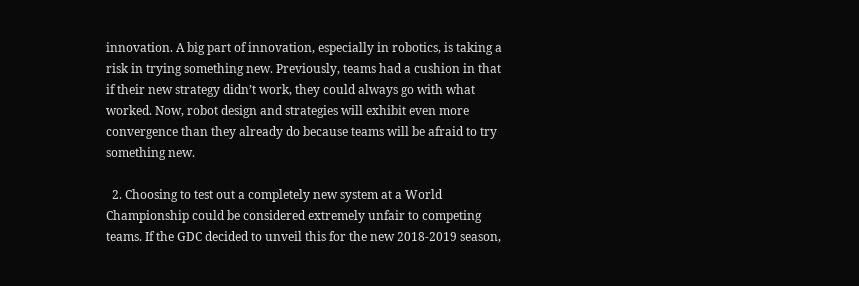innovation. A big part of innovation, especially in robotics, is taking a risk in trying something new. Previously, teams had a cushion in that if their new strategy didn’t work, they could always go with what worked. Now, robot design and strategies will exhibit even more convergence than they already do because teams will be afraid to try something new.

  2. Choosing to test out a completely new system at a World Championship could be considered extremely unfair to competing teams. If the GDC decided to unveil this for the new 2018-2019 season,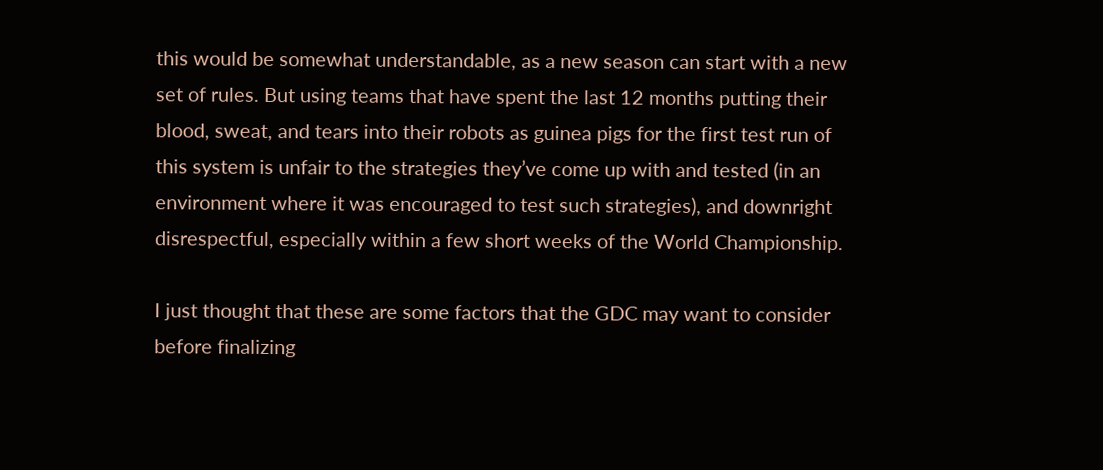this would be somewhat understandable, as a new season can start with a new set of rules. But using teams that have spent the last 12 months putting their blood, sweat, and tears into their robots as guinea pigs for the first test run of this system is unfair to the strategies they’ve come up with and tested (in an environment where it was encouraged to test such strategies), and downright disrespectful, especially within a few short weeks of the World Championship.

I just thought that these are some factors that the GDC may want to consider before finalizing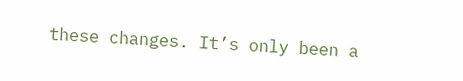these changes. It’s only been a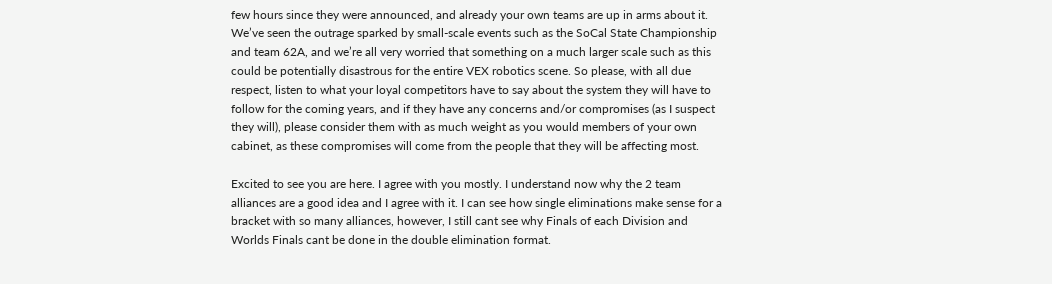few hours since they were announced, and already your own teams are up in arms about it. We’ve seen the outrage sparked by small-scale events such as the SoCal State Championship and team 62A, and we’re all very worried that something on a much larger scale such as this could be potentially disastrous for the entire VEX robotics scene. So please, with all due respect, listen to what your loyal competitors have to say about the system they will have to follow for the coming years, and if they have any concerns and/or compromises (as I suspect they will), please consider them with as much weight as you would members of your own cabinet, as these compromises will come from the people that they will be affecting most.

Excited to see you are here. I agree with you mostly. I understand now why the 2 team alliances are a good idea and I agree with it. I can see how single eliminations make sense for a bracket with so many alliances, however, I still cant see why Finals of each Division and Worlds Finals cant be done in the double elimination format.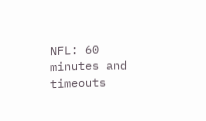NFL: 60 minutes and timeouts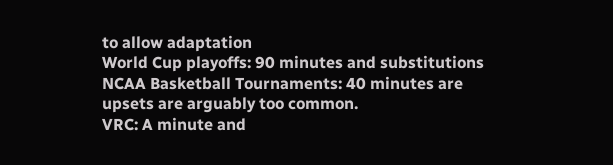to allow adaptation
World Cup playoffs: 90 minutes and substitutions
NCAA Basketball Tournaments: 40 minutes are upsets are arguably too common.
VRC: A minute and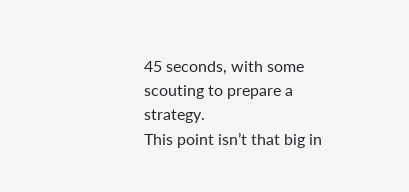45 seconds, with some scouting to prepare a strategy.
This point isn’t that big in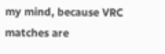my mind, because VRC matches are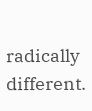radically different.